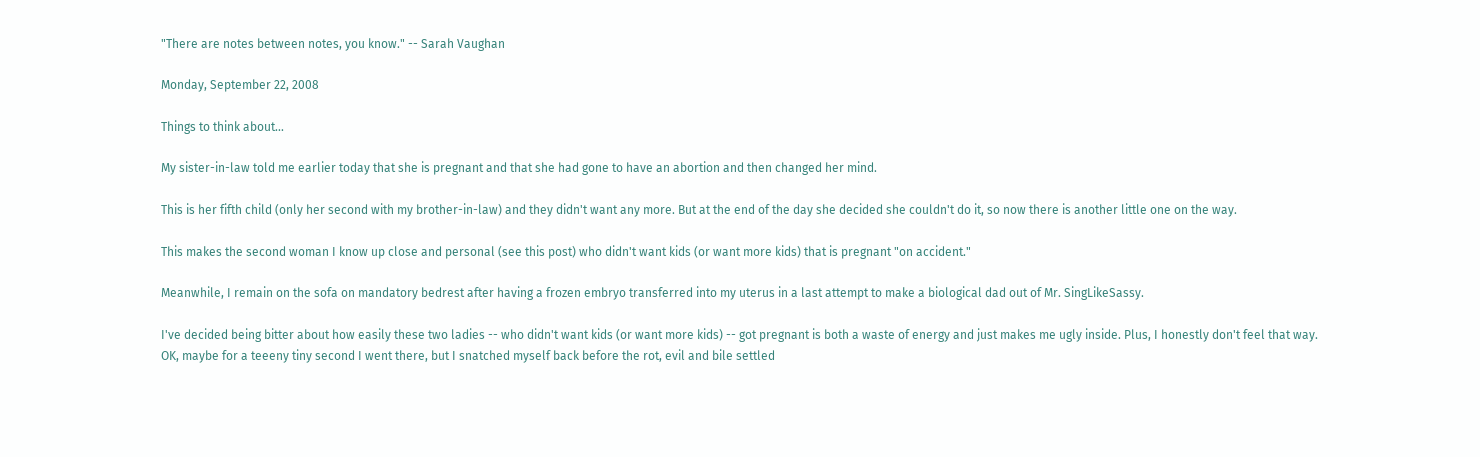"There are notes between notes, you know." -- Sarah Vaughan

Monday, September 22, 2008

Things to think about...

My sister-in-law told me earlier today that she is pregnant and that she had gone to have an abortion and then changed her mind.

This is her fifth child (only her second with my brother-in-law) and they didn't want any more. But at the end of the day she decided she couldn't do it, so now there is another little one on the way.

This makes the second woman I know up close and personal (see this post) who didn't want kids (or want more kids) that is pregnant "on accident."

Meanwhile, I remain on the sofa on mandatory bedrest after having a frozen embryo transferred into my uterus in a last attempt to make a biological dad out of Mr. SingLikeSassy.

I've decided being bitter about how easily these two ladies -- who didn't want kids (or want more kids) -- got pregnant is both a waste of energy and just makes me ugly inside. Plus, I honestly don't feel that way. OK, maybe for a teeeny tiny second I went there, but I snatched myself back before the rot, evil and bile settled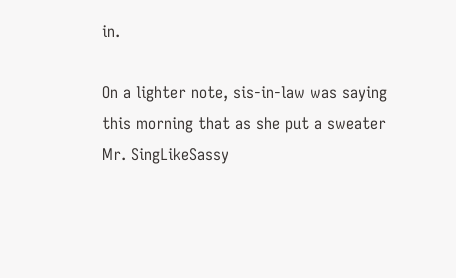in.

On a lighter note, sis-in-law was saying this morning that as she put a sweater Mr. SingLikeSassy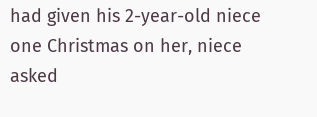had given his 2-year-old niece one Christmas on her, niece asked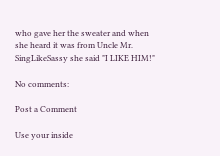who gave her the sweater and when she heard it was from Uncle Mr. SingLikeSassy she said "I LIKE HIM!"

No comments:

Post a Comment

Use your inside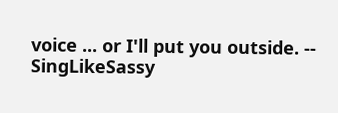voice ... or I'll put you outside. -- SingLikeSassy